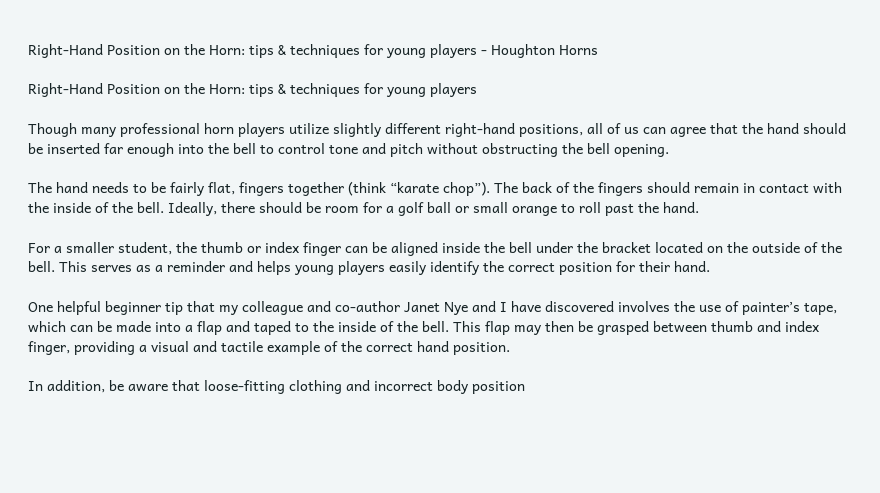Right-Hand Position on the Horn: tips & techniques for young players - Houghton Horns

Right-Hand Position on the Horn: tips & techniques for young players

Though many professional horn players utilize slightly different right-hand positions, all of us can agree that the hand should be inserted far enough into the bell to control tone and pitch without obstructing the bell opening.

The hand needs to be fairly flat, fingers together (think “karate chop”). The back of the fingers should remain in contact with the inside of the bell. Ideally, there should be room for a golf ball or small orange to roll past the hand.

For a smaller student, the thumb or index finger can be aligned inside the bell under the bracket located on the outside of the bell. This serves as a reminder and helps young players easily identify the correct position for their hand.

One helpful beginner tip that my colleague and co-author Janet Nye and I have discovered involves the use of painter’s tape, which can be made into a flap and taped to the inside of the bell. This flap may then be grasped between thumb and index finger, providing a visual and tactile example of the correct hand position.

In addition, be aware that loose-fitting clothing and incorrect body position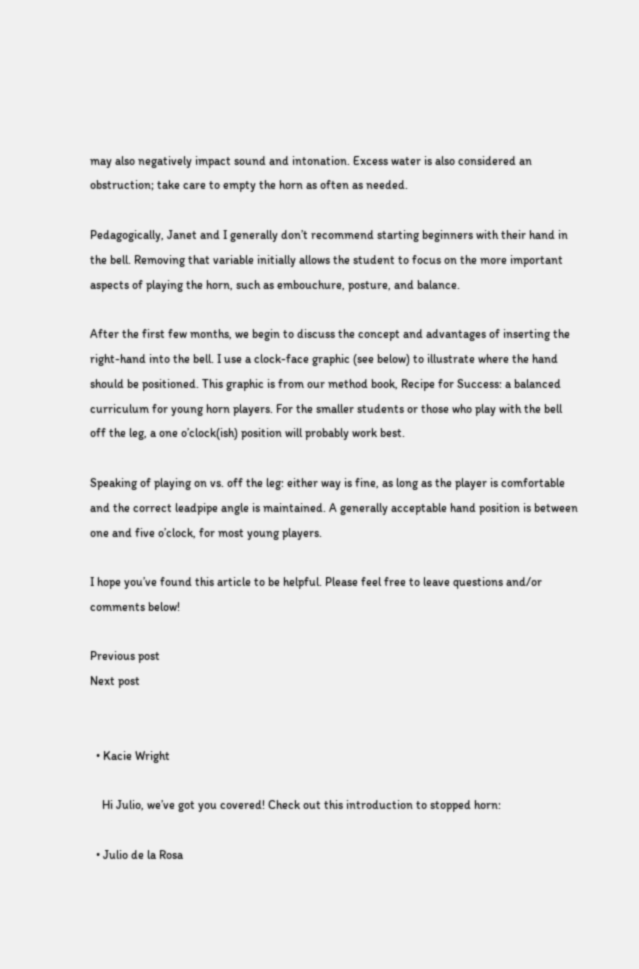may also negatively impact sound and intonation. Excess water is also considered an obstruction; take care to empty the horn as often as needed.

Pedagogically, Janet and I generally don’t recommend starting beginners with their hand in the bell. Removing that variable initially allows the student to focus on the more important aspects of playing the horn, such as embouchure, posture, and balance.

After the first few months, we begin to discuss the concept and advantages of inserting the right-hand into the bell. I use a clock-face graphic (see below) to illustrate where the hand should be positioned. This graphic is from our method book, Recipe for Success: a balanced curriculum for young horn players. For the smaller students or those who play with the bell off the leg, a one o’clock(ish) position will probably work best.

Speaking of playing on vs. off the leg: either way is fine, as long as the player is comfortable and the correct leadpipe angle is maintained. A generally acceptable hand position is between one and five o’clock, for most young players.

I hope you’ve found this article to be helpful. Please feel free to leave questions and/or comments below!

Previous post
Next post


  • Kacie Wright

    Hi Julio, we’ve got you covered! Check out this introduction to stopped horn:

  • Julio de la Rosa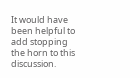It would have been helpful to add stopping the horn to this discussion.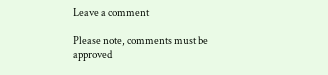Leave a comment

Please note, comments must be approved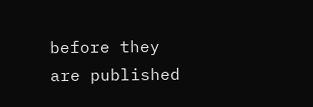before they are published